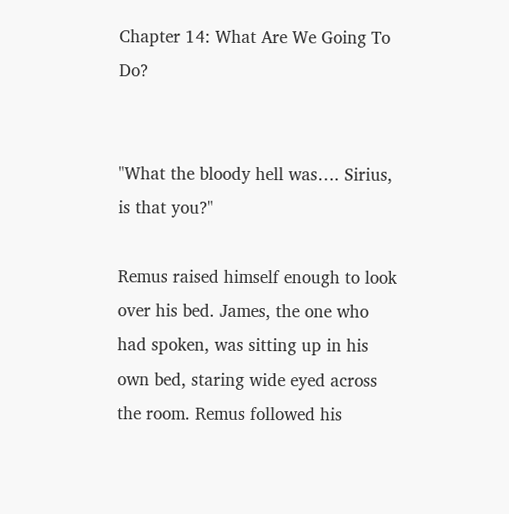Chapter 14: What Are We Going To Do?


"What the bloody hell was…. Sirius, is that you?"

Remus raised himself enough to look over his bed. James, the one who had spoken, was sitting up in his own bed, staring wide eyed across the room. Remus followed his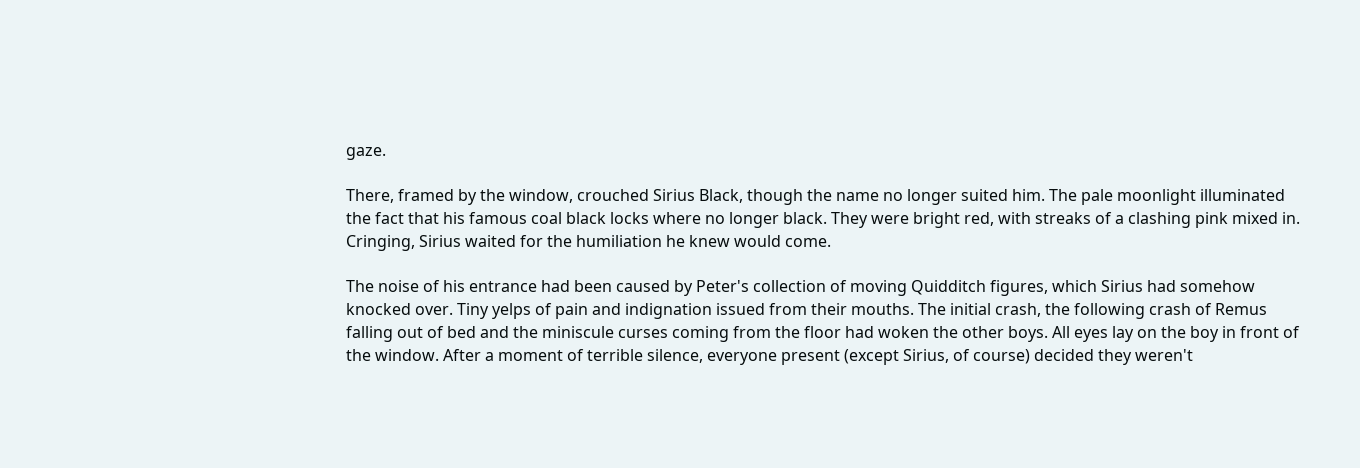gaze.

There, framed by the window, crouched Sirius Black, though the name no longer suited him. The pale moonlight illuminated the fact that his famous coal black locks where no longer black. They were bright red, with streaks of a clashing pink mixed in. Cringing, Sirius waited for the humiliation he knew would come.

The noise of his entrance had been caused by Peter's collection of moving Quidditch figures, which Sirius had somehow knocked over. Tiny yelps of pain and indignation issued from their mouths. The initial crash, the following crash of Remus falling out of bed and the miniscule curses coming from the floor had woken the other boys. All eyes lay on the boy in front of the window. After a moment of terrible silence, everyone present (except Sirius, of course) decided they weren't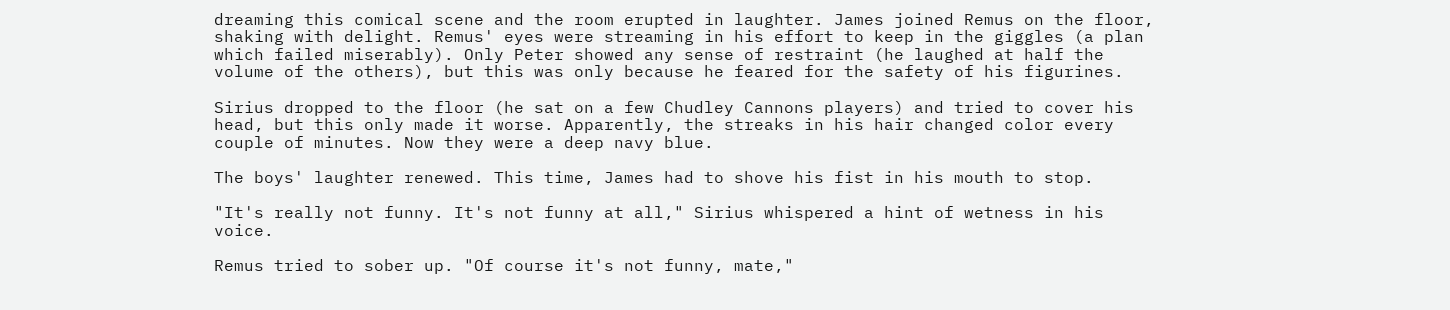dreaming this comical scene and the room erupted in laughter. James joined Remus on the floor, shaking with delight. Remus' eyes were streaming in his effort to keep in the giggles (a plan which failed miserably). Only Peter showed any sense of restraint (he laughed at half the volume of the others), but this was only because he feared for the safety of his figurines.

Sirius dropped to the floor (he sat on a few Chudley Cannons players) and tried to cover his head, but this only made it worse. Apparently, the streaks in his hair changed color every couple of minutes. Now they were a deep navy blue.

The boys' laughter renewed. This time, James had to shove his fist in his mouth to stop.

"It's really not funny. It's not funny at all," Sirius whispered a hint of wetness in his voice.

Remus tried to sober up. "Of course it's not funny, mate,"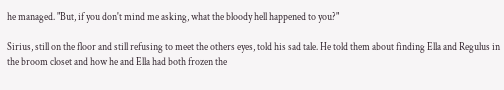he managed. "But, if you don't mind me asking, what the bloody hell happened to you?"

Sirius, still on the floor and still refusing to meet the others eyes, told his sad tale. He told them about finding Ella and Regulus in the broom closet and how he and Ella had both frozen the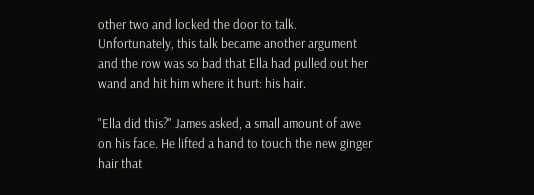other two and locked the door to talk. Unfortunately, this talk became another argument and the row was so bad that Ella had pulled out her wand and hit him where it hurt: his hair.

"Ella did this?" James asked, a small amount of awe on his face. He lifted a hand to touch the new ginger hair that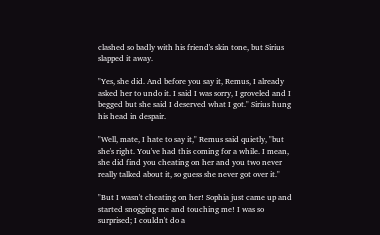clashed so badly with his friend's skin tone, but Sirius slapped it away.

"Yes, she did. And before you say it, Remus, I already asked her to undo it. I said I was sorry, I groveled and I begged but she said I deserved what I got." Sirius hung his head in despair.

"Well, mate, I hate to say it," Remus said quietly, "but she's right. You've had this coming for a while. I mean, she did find you cheating on her and you two never really talked about it, so guess she never got over it."

"But I wasn't cheating on her! Sophia just came up and started snogging me and touching me! I was so surprised; I couldn't do a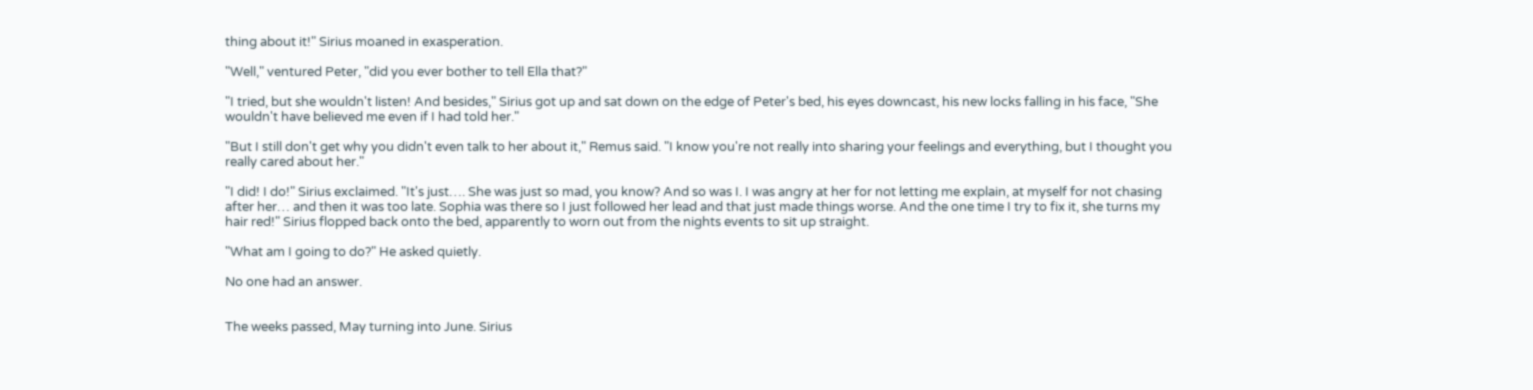thing about it!" Sirius moaned in exasperation.

"Well," ventured Peter, "did you ever bother to tell Ella that?"

"I tried, but she wouldn't listen! And besides," Sirius got up and sat down on the edge of Peter's bed, his eyes downcast, his new locks falling in his face, "She wouldn't have believed me even if I had told her."

"But I still don't get why you didn't even talk to her about it," Remus said. "I know you're not really into sharing your feelings and everything, but I thought you really cared about her."

"I did! I do!" Sirius exclaimed. "It's just…. She was just so mad, you know? And so was I. I was angry at her for not letting me explain, at myself for not chasing after her… and then it was too late. Sophia was there so I just followed her lead and that just made things worse. And the one time I try to fix it, she turns my hair red!" Sirius flopped back onto the bed, apparently to worn out from the nights events to sit up straight.

"What am I going to do?" He asked quietly.

No one had an answer.


The weeks passed, May turning into June. Sirius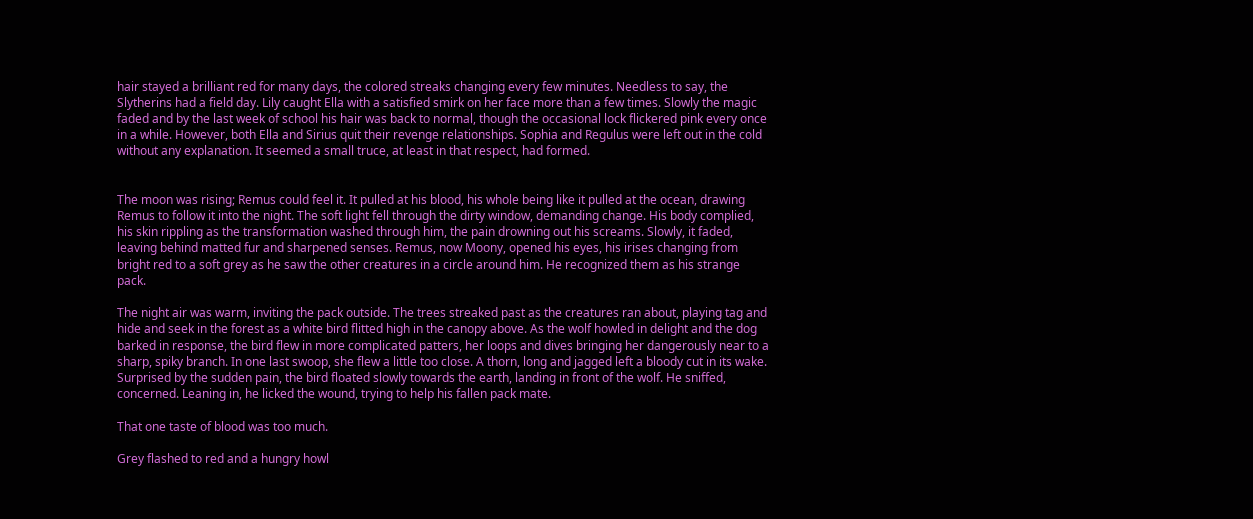hair stayed a brilliant red for many days, the colored streaks changing every few minutes. Needless to say, the Slytherins had a field day. Lily caught Ella with a satisfied smirk on her face more than a few times. Slowly the magic faded and by the last week of school his hair was back to normal, though the occasional lock flickered pink every once in a while. However, both Ella and Sirius quit their revenge relationships. Sophia and Regulus were left out in the cold without any explanation. It seemed a small truce, at least in that respect, had formed.


The moon was rising; Remus could feel it. It pulled at his blood, his whole being like it pulled at the ocean, drawing Remus to follow it into the night. The soft light fell through the dirty window, demanding change. His body complied, his skin rippling as the transformation washed through him, the pain drowning out his screams. Slowly, it faded, leaving behind matted fur and sharpened senses. Remus, now Moony, opened his eyes, his irises changing from bright red to a soft grey as he saw the other creatures in a circle around him. He recognized them as his strange pack.

The night air was warm, inviting the pack outside. The trees streaked past as the creatures ran about, playing tag and hide and seek in the forest as a white bird flitted high in the canopy above. As the wolf howled in delight and the dog barked in response, the bird flew in more complicated patters, her loops and dives bringing her dangerously near to a sharp, spiky branch. In one last swoop, she flew a little too close. A thorn, long and jagged left a bloody cut in its wake. Surprised by the sudden pain, the bird floated slowly towards the earth, landing in front of the wolf. He sniffed, concerned. Leaning in, he licked the wound, trying to help his fallen pack mate.

That one taste of blood was too much.

Grey flashed to red and a hungry howl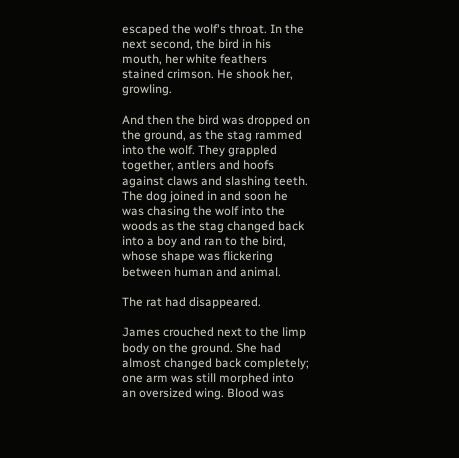escaped the wolf's throat. In the next second, the bird in his mouth, her white feathers stained crimson. He shook her, growling.

And then the bird was dropped on the ground, as the stag rammed into the wolf. They grappled together, antlers and hoofs against claws and slashing teeth. The dog joined in and soon he was chasing the wolf into the woods as the stag changed back into a boy and ran to the bird, whose shape was flickering between human and animal.

The rat had disappeared.

James crouched next to the limp body on the ground. She had almost changed back completely; one arm was still morphed into an oversized wing. Blood was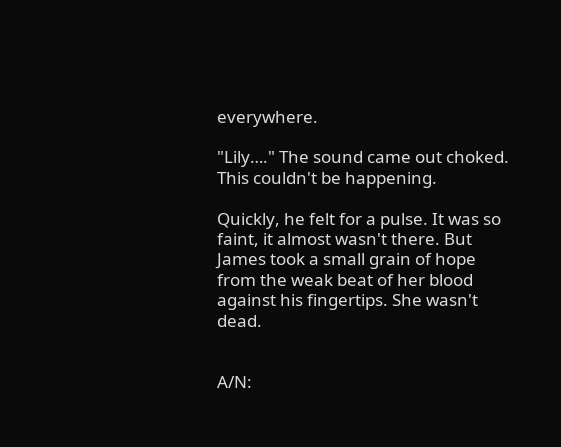everywhere.

"Lily…." The sound came out choked. This couldn't be happening.

Quickly, he felt for a pulse. It was so faint, it almost wasn't there. But James took a small grain of hope from the weak beat of her blood against his fingertips. She wasn't dead.


A/N: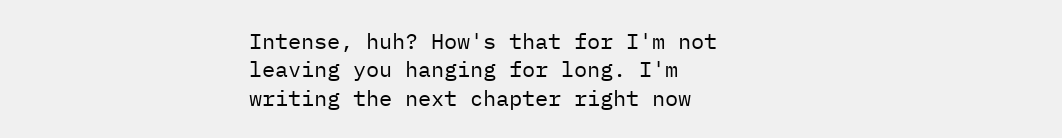Intense, huh? How's that for I'm not leaving you hanging for long. I'm writing the next chapter right now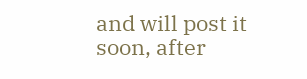and will post it soon, after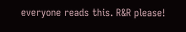everyone reads this. R&R please!